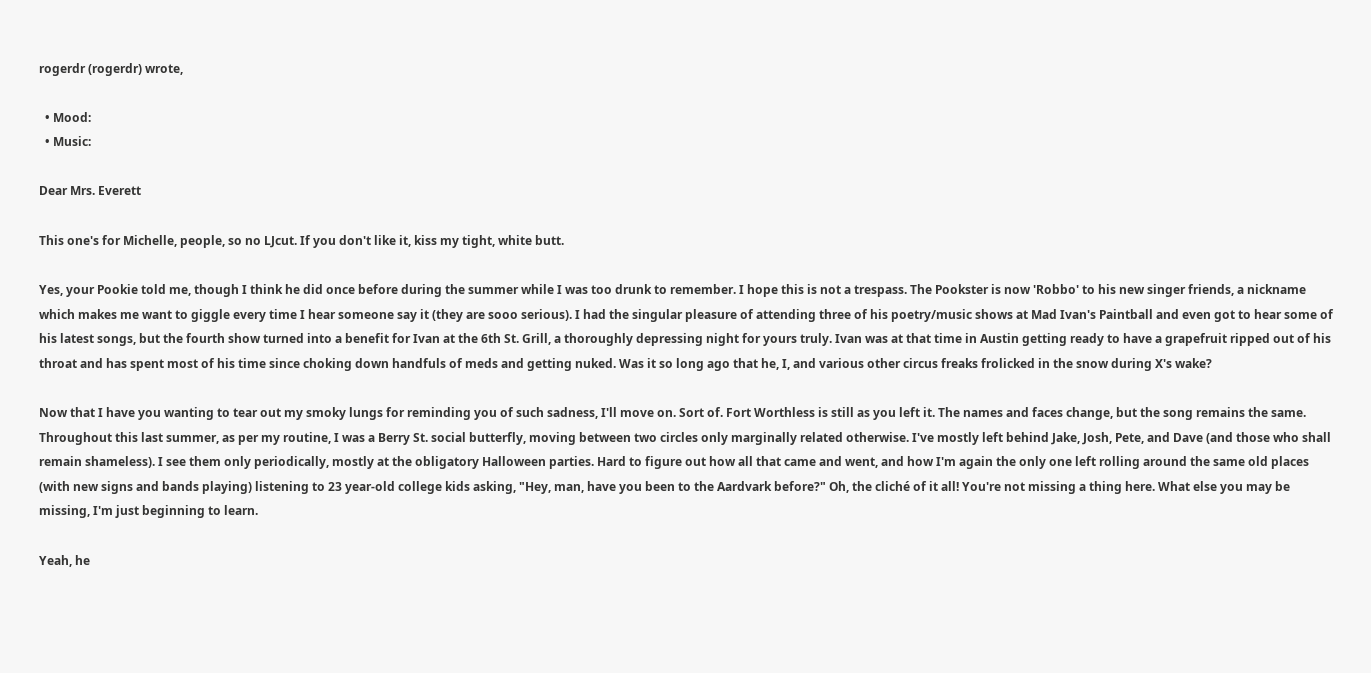rogerdr (rogerdr) wrote,

  • Mood:
  • Music:

Dear Mrs. Everett

This one's for Michelle, people, so no LJcut. If you don't like it, kiss my tight, white butt.

Yes, your Pookie told me, though I think he did once before during the summer while I was too drunk to remember. I hope this is not a trespass. The Pookster is now 'Robbo' to his new singer friends, a nickname which makes me want to giggle every time I hear someone say it (they are sooo serious). I had the singular pleasure of attending three of his poetry/music shows at Mad Ivan's Paintball and even got to hear some of his latest songs, but the fourth show turned into a benefit for Ivan at the 6th St. Grill, a thoroughly depressing night for yours truly. Ivan was at that time in Austin getting ready to have a grapefruit ripped out of his throat and has spent most of his time since choking down handfuls of meds and getting nuked. Was it so long ago that he, I, and various other circus freaks frolicked in the snow during X's wake?

Now that I have you wanting to tear out my smoky lungs for reminding you of such sadness, I'll move on. Sort of. Fort Worthless is still as you left it. The names and faces change, but the song remains the same. Throughout this last summer, as per my routine, I was a Berry St. social butterfly, moving between two circles only marginally related otherwise. I've mostly left behind Jake, Josh, Pete, and Dave (and those who shall remain shameless). I see them only periodically, mostly at the obligatory Halloween parties. Hard to figure out how all that came and went, and how I'm again the only one left rolling around the same old places (with new signs and bands playing) listening to 23 year-old college kids asking, "Hey, man, have you been to the Aardvark before?" Oh, the cliché of it all! You're not missing a thing here. What else you may be missing, I'm just beginning to learn.

Yeah, he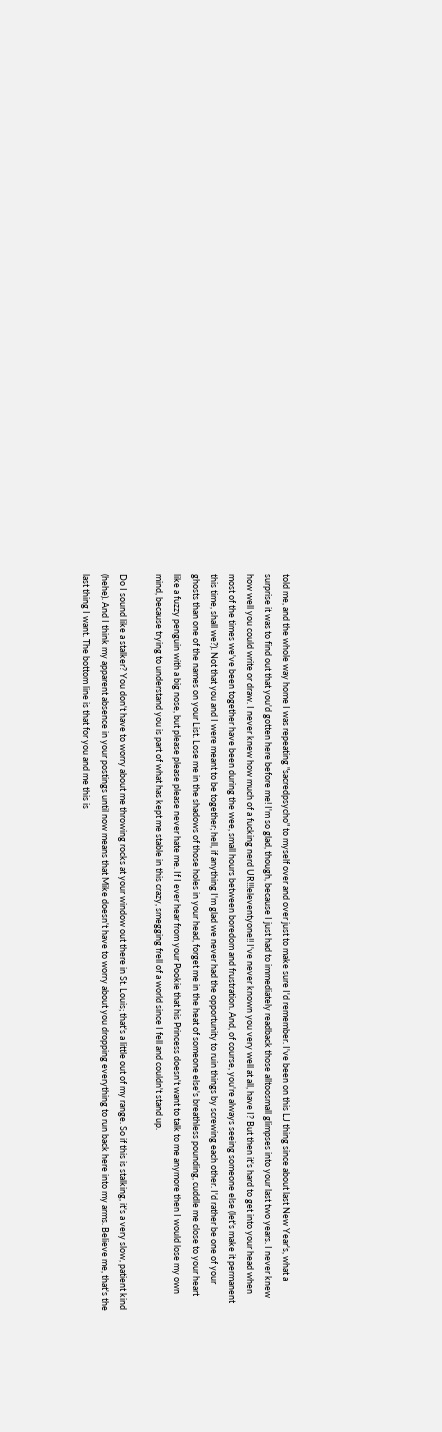told me, and the whole way home I was repeating "sacredpsycho" to myself over and over just to make sure I'd remember. I've been on this LJ thing since about last New Year's, what a surprise it was to find out that you'd gotten here before me! I'm so glad, though, because I just had to immediately readback those alltoosmall glimpses into your last two years. I never knew how well you could write or draw. I never knew how much of a fucking nerd UR!!!eleventyone!! I've never known you very well at all, have I? But then it's hard to get into your head when most of the times we've been together have been during the wee, small hours between boredom and frustration. And, of course, you're always seeing someone else (let's make it permanent this time, shall we?). Not that you and I were meant to be together; hell, if anything I'm glad we never had the opportunity to ruin things by screwing each other. I'd rather be one of your ghosts than one of the names on your List. Lose me in the shadows of those holes in your head, forget me in the heat of someone else's breathless pounding, cuddle me close to your heart like a fuzzy penguin with a big nose, but please please please never hate me. If I ever hear from your Pookie that his Princess doesn't want to talk to me anymore then I would lose my own mind, because trying to understand you is part of what has kept me stable in this crazy, smegging frell of a world since I fell and couldn't stand up.

Do I sound like a stalker? You don't have to worry about me throwing rocks at your window out there in St. Louis; that's a little out of my range. So if this is stalking, it's a very slow, patient kind (hehe). And I think my apparent absence in your postings until now means that Mike doesn't have to worry about you dropping everything to run back here into my arms. Believe me, that's the last thing I want. The bottom line is that for you and me this is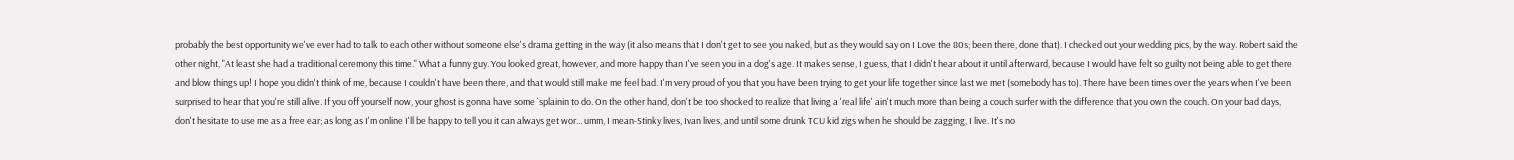probably the best opportunity we've ever had to talk to each other without someone else's drama getting in the way (it also means that I don't get to see you naked, but as they would say on I Love the 80s; been there, done that). I checked out your wedding pics, by the way. Robert said the other night, "At least she had a traditional ceremony this time." What a funny guy. You looked great, however, and more happy than I've seen you in a dog's age. It makes sense, I guess, that I didn't hear about it until afterward, because I would have felt so guilty not being able to get there and blow things up! I hope you didn't think of me, because I couldn't have been there, and that would still make me feel bad. I'm very proud of you that you have been trying to get your life together since last we met (somebody has to). There have been times over the years when I've been surprised to hear that you're still alive. If you off yourself now, your ghost is gonna have some `splainin to do. On the other hand, don't be too shocked to realize that living a 'real life' ain't much more than being a couch surfer with the difference that you own the couch. On your bad days, don't hesitate to use me as a free ear; as long as I'm online I'll be happy to tell you it can always get wor... umm, I mean-Stinky lives, Ivan lives, and until some drunk TCU kid zigs when he should be zagging, I live. It's no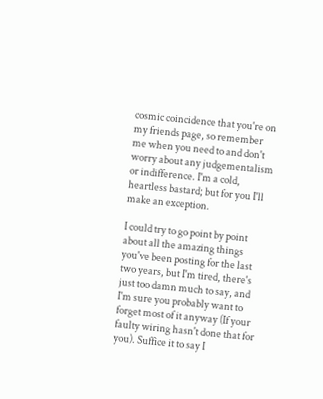cosmic coincidence that you're on my friends page, so remember me when you need to and don't worry about any judgementalism or indifference. I'm a cold, heartless bastard; but for you I'll make an exception.

I could try to go point by point about all the amazing things you've been posting for the last two years, but I'm tired, there's just too damn much to say, and I'm sure you probably want to forget most of it anyway (If your faulty wiring hasn't done that for you). Suffice it to say I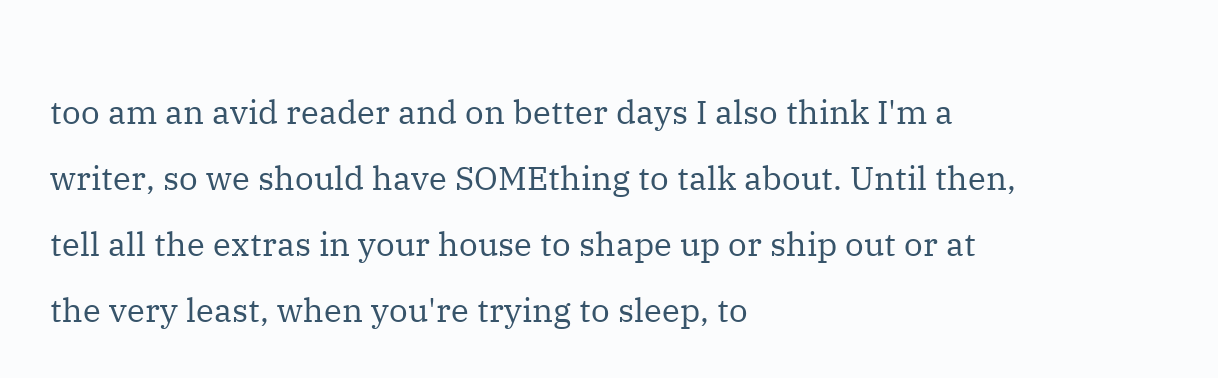too am an avid reader and on better days I also think I'm a writer, so we should have SOMEthing to talk about. Until then, tell all the extras in your house to shape up or ship out or at the very least, when you're trying to sleep, to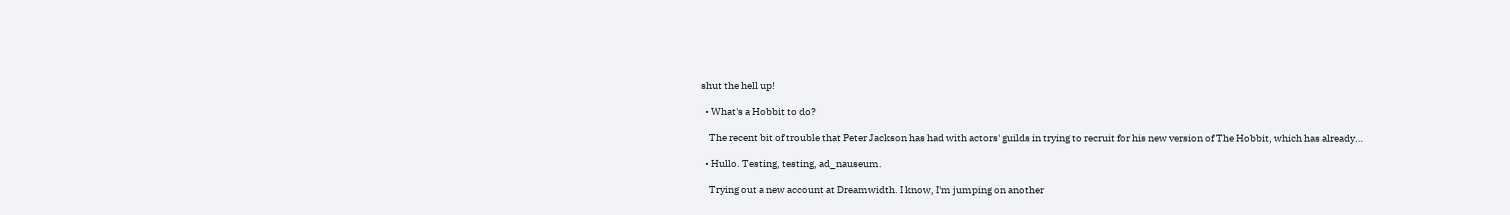shut the hell up!

  • What's a Hobbit to do?

    The recent bit of trouble that Peter Jackson has had with actors' guilds in trying to recruit for his new version of The Hobbit, which has already…

  • Hullo. Testing, testing, ad_nauseum.

    Trying out a new account at Dreamwidth. I know, I'm jumping on another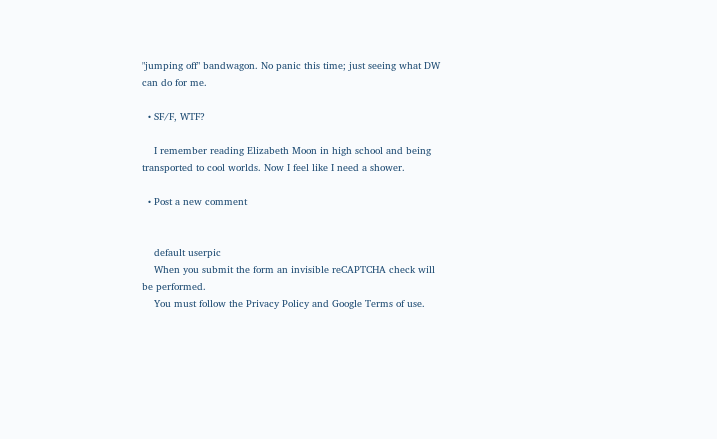"jumping off" bandwagon. No panic this time; just seeing what DW can do for me.

  • SF/F, WTF?

    I remember reading Elizabeth Moon in high school and being transported to cool worlds. Now I feel like I need a shower.

  • Post a new comment


    default userpic
    When you submit the form an invisible reCAPTCHA check will be performed.
    You must follow the Privacy Policy and Google Terms of use.